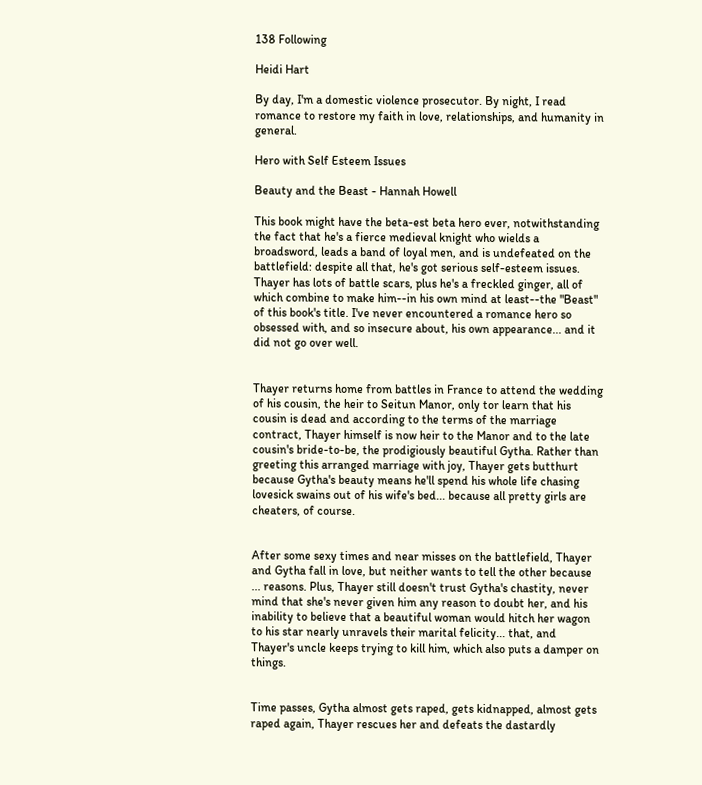138 Following

Heidi Hart

By day, I'm a domestic violence prosecutor. By night, I read romance to restore my faith in love, relationships, and humanity in general.

Hero with Self Esteem Issues

Beauty and the Beast - Hannah Howell

This book might have the beta-est beta hero ever, notwithstanding the fact that he's a fierce medieval knight who wields a broadsword, leads a band of loyal men, and is undefeated on the battlefield: despite all that, he's got serious self-esteem issues. Thayer has lots of battle scars, plus he's a freckled ginger, all of which combine to make him--in his own mind at least--the "Beast" of this book's title. I've never encountered a romance hero so obsessed with, and so insecure about, his own appearance... and it did not go over well.


Thayer returns home from battles in France to attend the wedding of his cousin, the heir to Seitun Manor, only tor learn that his cousin is dead and according to the terms of the marriage contract, Thayer himself is now heir to the Manor and to the late cousin's bride-to-be, the prodigiously beautiful Gytha. Rather than greeting this arranged marriage with joy, Thayer gets butthurt because Gytha's beauty means he'll spend his whole life chasing lovesick swains out of his wife's bed... because all pretty girls are cheaters, of course.


After some sexy times and near misses on the battlefield, Thayer and Gytha fall in love, but neither wants to tell the other because ... reasons. Plus, Thayer still doesn't trust Gytha's chastity, never mind that she's never given him any reason to doubt her, and his inability to believe that a beautiful woman would hitch her wagon to his star nearly unravels their marital felicity... that, and Thayer's uncle keeps trying to kill him, which also puts a damper on things.


Time passes, Gytha almost gets raped, gets kidnapped, almost gets raped again, Thayer rescues her and defeats the dastardly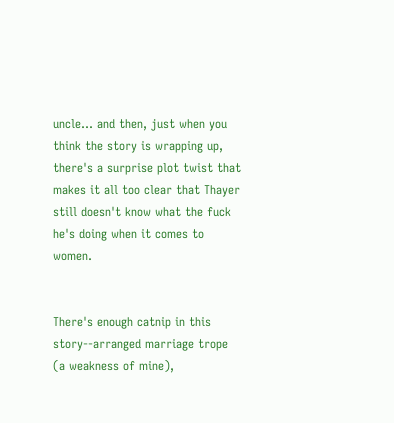uncle... and then, just when you think the story is wrapping up, there's a surprise plot twist that makes it all too clear that Thayer still doesn't know what the fuck he's doing when it comes to women.


There's enough catnip in this story--arranged marriage trope (a weakness of mine),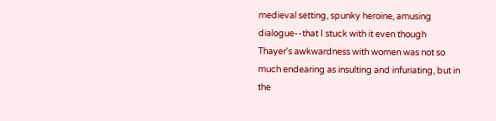medieval setting, spunky heroine, amusing dialogue--that I stuck with it even though Thayer's awkwardness with women was not so much endearing as insulting and infuriating, but in the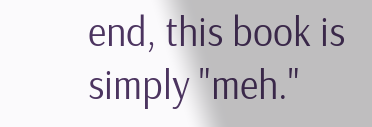end, this book is simply "meh."